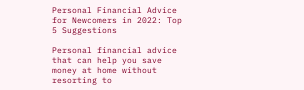Personal Financial Advice for Newcomers in 2022: Top 5 Suggestions

Personal financial advice that can help you save money at home without resorting to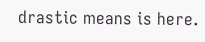drastic means is here.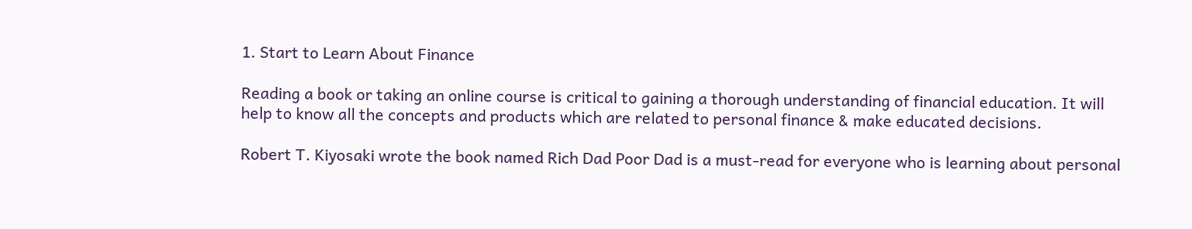1. Start to Learn About Finance

Reading a book or taking an online course is critical to gaining a thorough understanding of financial education. It will help to know all the concepts and products which are related to personal finance & make educated decisions.

Robert T. Kiyosaki wrote the book named Rich Dad Poor Dad is a must-read for everyone who is learning about personal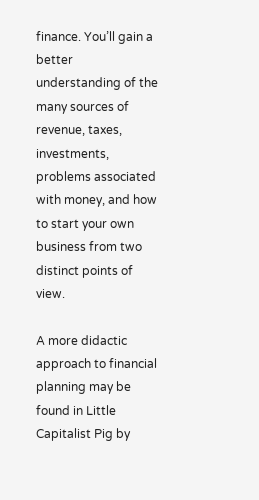finance. You’ll gain a better understanding of the many sources of revenue, taxes, investments, problems associated with money, and how to start your own business from two distinct points of view.

A more didactic approach to financial planning may be found in Little Capitalist Pig by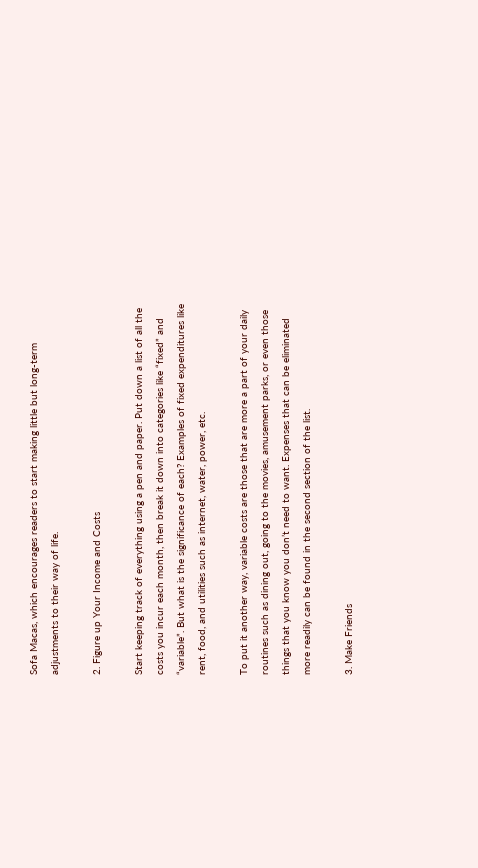Sofa Macas, which encourages readers to start making little but long-term adjustments to their way of life.

2. Figure up Your Income and Costs

Start keeping track of everything using a pen and paper. Put down a list of all the costs you incur each month, then break it down into categories like “fixed” and “variable”. But what is the significance of each? Examples of fixed expenditures like rent, food, and utilities such as internet, water, power, etc.

To put it another way, variable costs are those that are more a part of your daily routines such as dining out, going to the movies, amusement parks, or even those things that you know you don’t need to want. Expenses that can be eliminated more readily can be found in the second section of the list.

3. Make Friends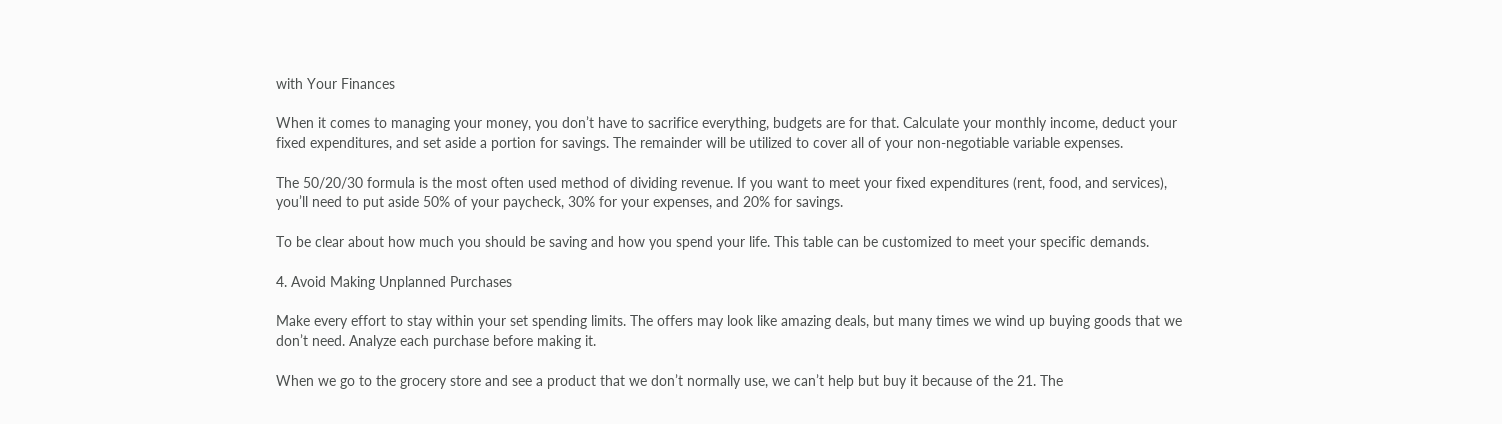with Your Finances

When it comes to managing your money, you don’t have to sacrifice everything, budgets are for that. Calculate your monthly income, deduct your fixed expenditures, and set aside a portion for savings. The remainder will be utilized to cover all of your non-negotiable variable expenses.

The 50/20/30 formula is the most often used method of dividing revenue. If you want to meet your fixed expenditures (rent, food, and services), you’ll need to put aside 50% of your paycheck, 30% for your expenses, and 20% for savings.

To be clear about how much you should be saving and how you spend your life. This table can be customized to meet your specific demands.

4. Avoid Making Unplanned Purchases

Make every effort to stay within your set spending limits. The offers may look like amazing deals, but many times we wind up buying goods that we don’t need. Analyze each purchase before making it.

When we go to the grocery store and see a product that we don’t normally use, we can’t help but buy it because of the 21. The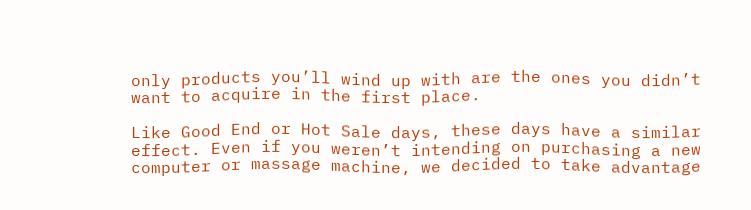only products you’ll wind up with are the ones you didn’t want to acquire in the first place.

Like Good End or Hot Sale days, these days have a similar effect. Even if you weren’t intending on purchasing a new computer or massage machine, we decided to take advantage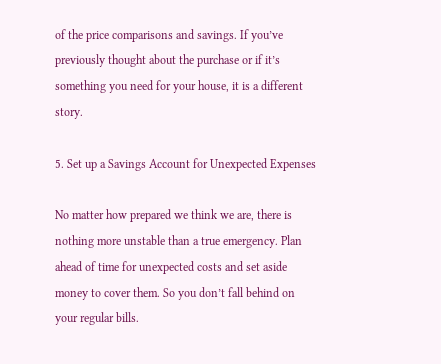of the price comparisons and savings. If you’ve previously thought about the purchase or if it’s something you need for your house, it is a different story.

5. Set up a Savings Account for Unexpected Expenses

No matter how prepared we think we are, there is nothing more unstable than a true emergency. Plan ahead of time for unexpected costs and set aside money to cover them. So you don’t fall behind on your regular bills.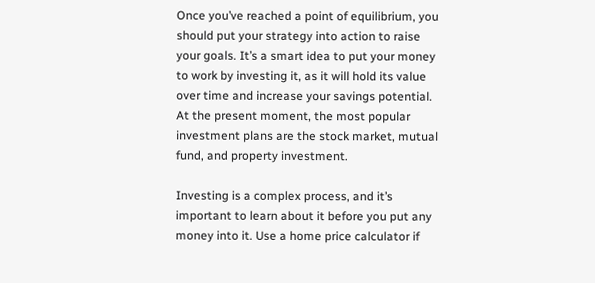Once you’ve reached a point of equilibrium, you should put your strategy into action to raise your goals. It’s a smart idea to put your money to work by investing it, as it will hold its value over time and increase your savings potential. At the present moment, the most popular investment plans are the stock market, mutual fund, and property investment.

Investing is a complex process, and it’s important to learn about it before you put any money into it. Use a home price calculator if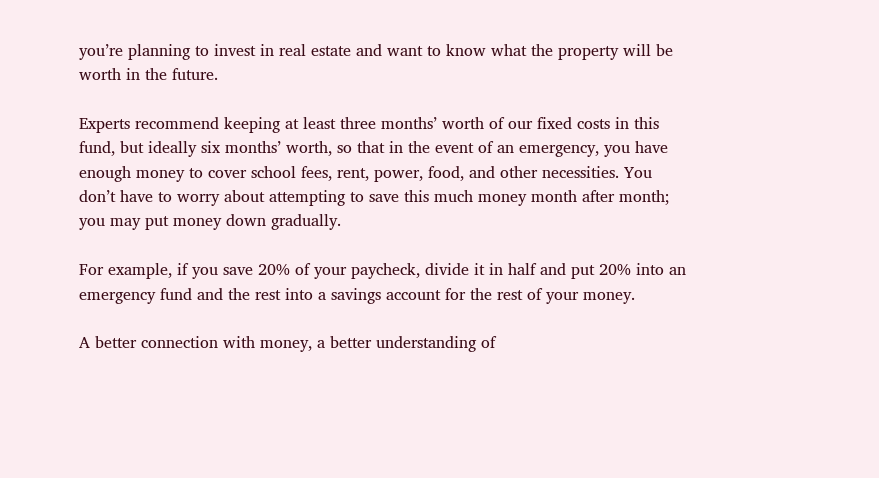you’re planning to invest in real estate and want to know what the property will be worth in the future.

Experts recommend keeping at least three months’ worth of our fixed costs in this fund, but ideally six months’ worth, so that in the event of an emergency, you have enough money to cover school fees, rent, power, food, and other necessities. You don’t have to worry about attempting to save this much money month after month; you may put money down gradually.

For example, if you save 20% of your paycheck, divide it in half and put 20% into an emergency fund and the rest into a savings account for the rest of your money.

A better connection with money, a better understanding of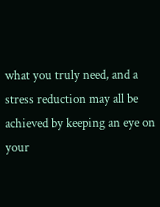what you truly need, and a stress reduction may all be achieved by keeping an eye on your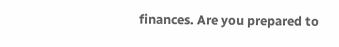finances. Are you prepared to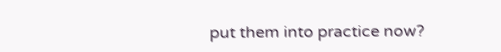put them into practice now?